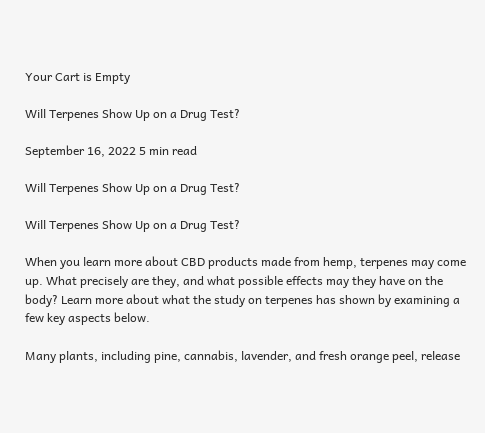Your Cart is Empty

Will Terpenes Show Up on a Drug Test?

September 16, 2022 5 min read

Will Terpenes Show Up on a Drug Test?

Will Terpenes Show Up on a Drug Test?

When you learn more about CBD products made from hemp, terpenes may come up. What precisely are they, and what possible effects may they have on the body? Learn more about what the study on terpenes has shown by examining a few key aspects below.

Many plants, including pine, cannabis, lavender, and fresh orange peel, release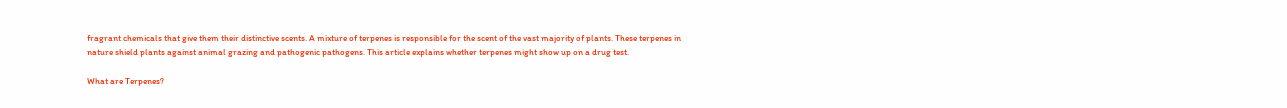fragrant chemicals that give them their distinctive scents. A mixture of terpenes is responsible for the scent of the vast majority of plants. These terpenes in nature shield plants against animal grazing and pathogenic pathogens. This article explains whether terpenes might show up on a drug test.

What are Terpenes?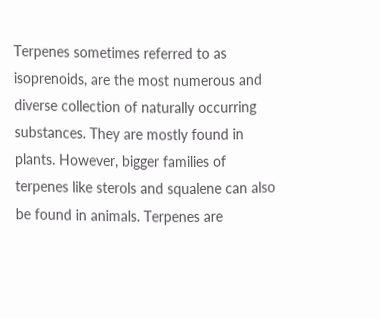Terpenes sometimes referred to as isoprenoids, are the most numerous and diverse collection of naturally occurring substances. They are mostly found in plants. However, bigger families of terpenes like sterols and squalene can also be found in animals. Terpenes are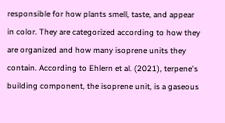responsible for how plants smell, taste, and appear in color. They are categorized according to how they are organized and how many isoprene units they contain. According to Ehlern et al. (2021), terpene's building component, the isoprene unit, is a gaseous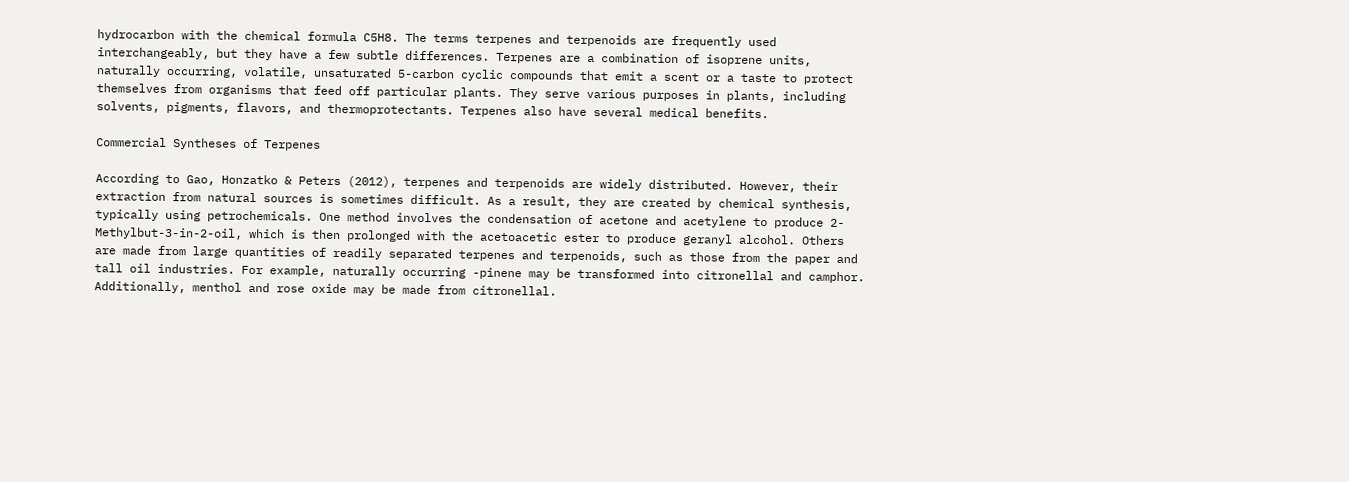hydrocarbon with the chemical formula C5H8. The terms terpenes and terpenoids are frequently used interchangeably, but they have a few subtle differences. Terpenes are a combination of isoprene units, naturally occurring, volatile, unsaturated 5-carbon cyclic compounds that emit a scent or a taste to protect themselves from organisms that feed off particular plants. They serve various purposes in plants, including solvents, pigments, flavors, and thermoprotectants. Terpenes also have several medical benefits.

Commercial Syntheses of Terpenes

According to Gao, Honzatko & Peters (2012), terpenes and terpenoids are widely distributed. However, their extraction from natural sources is sometimes difficult. As a result, they are created by chemical synthesis, typically using petrochemicals. One method involves the condensation of acetone and acetylene to produce 2-Methylbut-3-in-2-oil, which is then prolonged with the acetoacetic ester to produce geranyl alcohol. Others are made from large quantities of readily separated terpenes and terpenoids, such as those from the paper and tall oil industries. For example, naturally occurring -pinene may be transformed into citronellal and camphor. Additionally, menthol and rose oxide may be made from citronellal.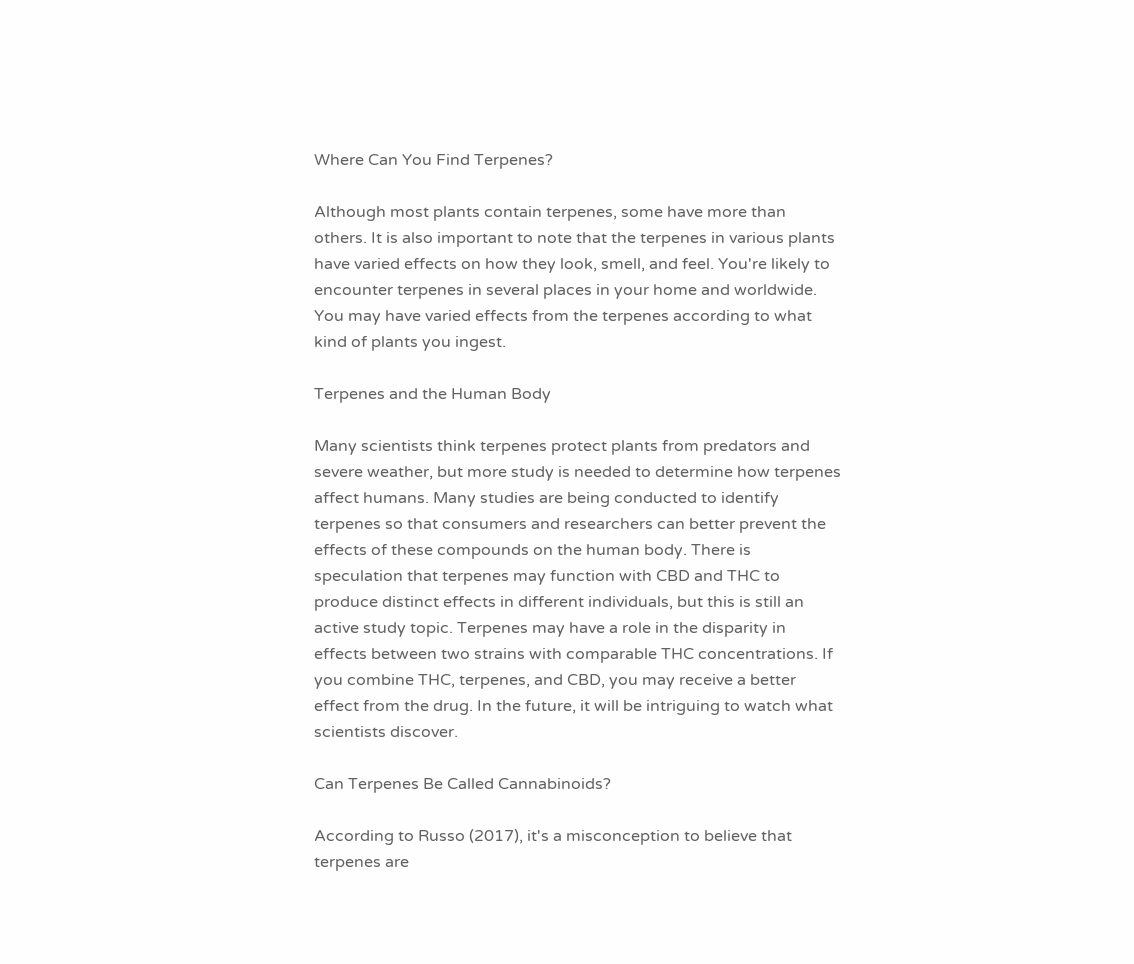Where Can You Find Terpenes?

Although most plants contain terpenes, some have more than others. It is also important to note that the terpenes in various plants have varied effects on how they look, smell, and feel. You're likely to encounter terpenes in several places in your home and worldwide. You may have varied effects from the terpenes according to what kind of plants you ingest.

Terpenes and the Human Body

Many scientists think terpenes protect plants from predators and severe weather, but more study is needed to determine how terpenes affect humans. Many studies are being conducted to identify terpenes so that consumers and researchers can better prevent the effects of these compounds on the human body. There is speculation that terpenes may function with CBD and THC to produce distinct effects in different individuals, but this is still an active study topic. Terpenes may have a role in the disparity in effects between two strains with comparable THC concentrations. If you combine THC, terpenes, and CBD, you may receive a better effect from the drug. In the future, it will be intriguing to watch what scientists discover.

Can Terpenes Be Called Cannabinoids?

According to Russo (2017), it's a misconception to believe that terpenes are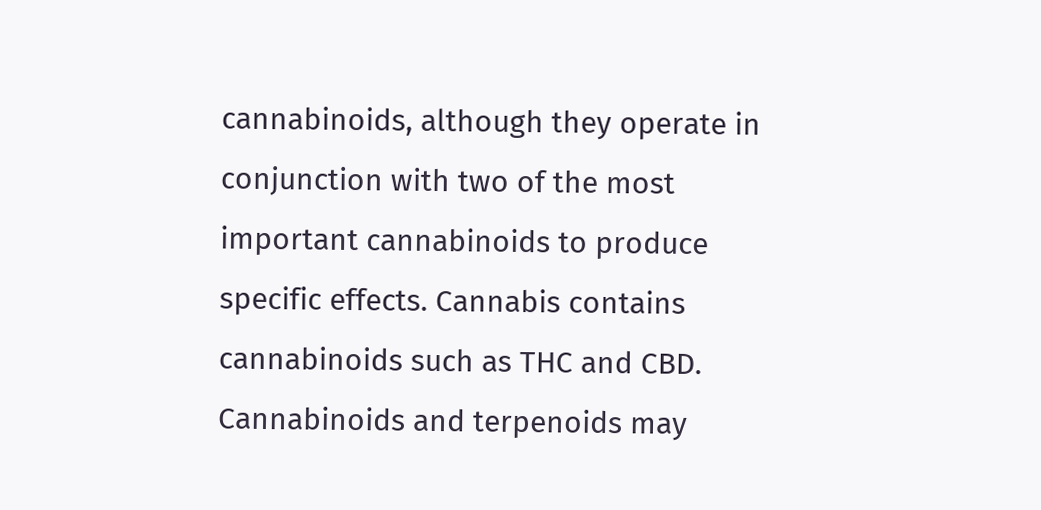cannabinoids, although they operate in conjunction with two of the most important cannabinoids to produce specific effects. Cannabis contains cannabinoids such as THC and CBD. Cannabinoids and terpenoids may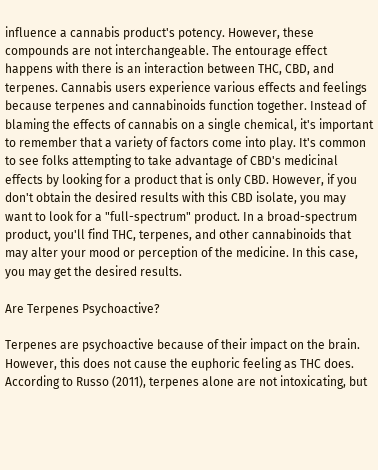influence a cannabis product's potency. However, these compounds are not interchangeable. The entourage effect happens with there is an interaction between THC, CBD, and terpenes. Cannabis users experience various effects and feelings because terpenes and cannabinoids function together. Instead of blaming the effects of cannabis on a single chemical, it's important to remember that a variety of factors come into play. It's common to see folks attempting to take advantage of CBD's medicinal effects by looking for a product that is only CBD. However, if you don't obtain the desired results with this CBD isolate, you may want to look for a "full-spectrum" product. In a broad-spectrum product, you'll find THC, terpenes, and other cannabinoids that may alter your mood or perception of the medicine. In this case, you may get the desired results.

Are Terpenes Psychoactive?

Terpenes are psychoactive because of their impact on the brain. However, this does not cause the euphoric feeling as THC does. According to Russo (2011), terpenes alone are not intoxicating, but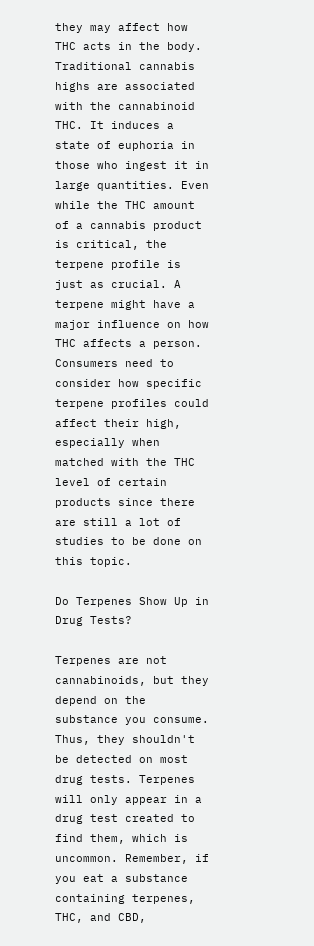they may affect how THC acts in the body. Traditional cannabis highs are associated with the cannabinoid THC. It induces a state of euphoria in those who ingest it in large quantities. Even while the THC amount of a cannabis product is critical, the terpene profile is just as crucial. A terpene might have a major influence on how THC affects a person. Consumers need to consider how specific terpene profiles could affect their high, especially when matched with the THC level of certain products since there are still a lot of studies to be done on this topic.

Do Terpenes Show Up in Drug Tests?

Terpenes are not cannabinoids, but they depend on the substance you consume. Thus, they shouldn't be detected on most drug tests. Terpenes will only appear in a drug test created to find them, which is uncommon. Remember, if you eat a substance containing terpenes, THC, and CBD,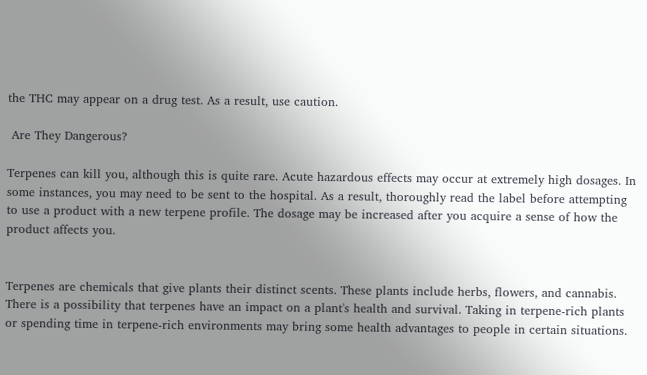the THC may appear on a drug test. As a result, use caution.

 Are They Dangerous?

Terpenes can kill you, although this is quite rare. Acute hazardous effects may occur at extremely high dosages. In some instances, you may need to be sent to the hospital. As a result, thoroughly read the label before attempting to use a product with a new terpene profile. The dosage may be increased after you acquire a sense of how the product affects you.


Terpenes are chemicals that give plants their distinct scents. These plants include herbs, flowers, and cannabis. There is a possibility that terpenes have an impact on a plant's health and survival. Taking in terpene-rich plants or spending time in terpene-rich environments may bring some health advantages to people in certain situations.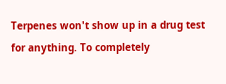Terpenes won't show up in a drug test for anything. To completely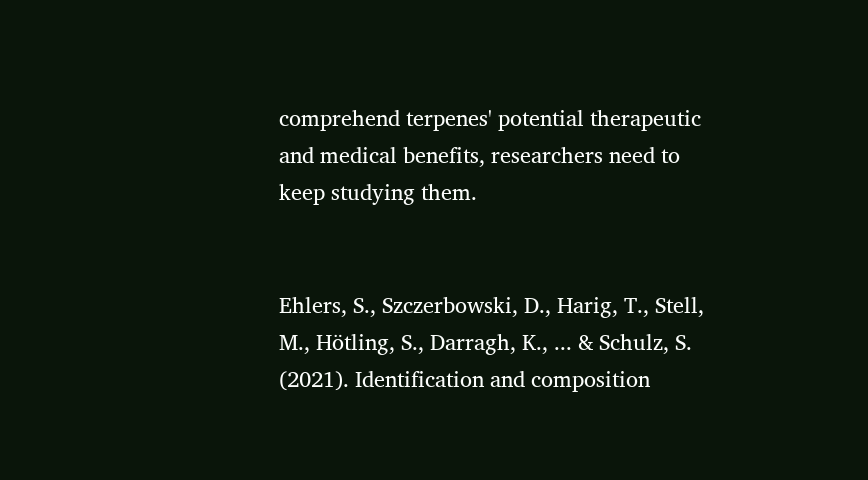comprehend terpenes' potential therapeutic and medical benefits, researchers need to keep studying them.


Ehlers, S., Szczerbowski, D., Harig, T., Stell, M., Hötling, S., Darragh, K., ... & Schulz, S. (2021). Identification and composition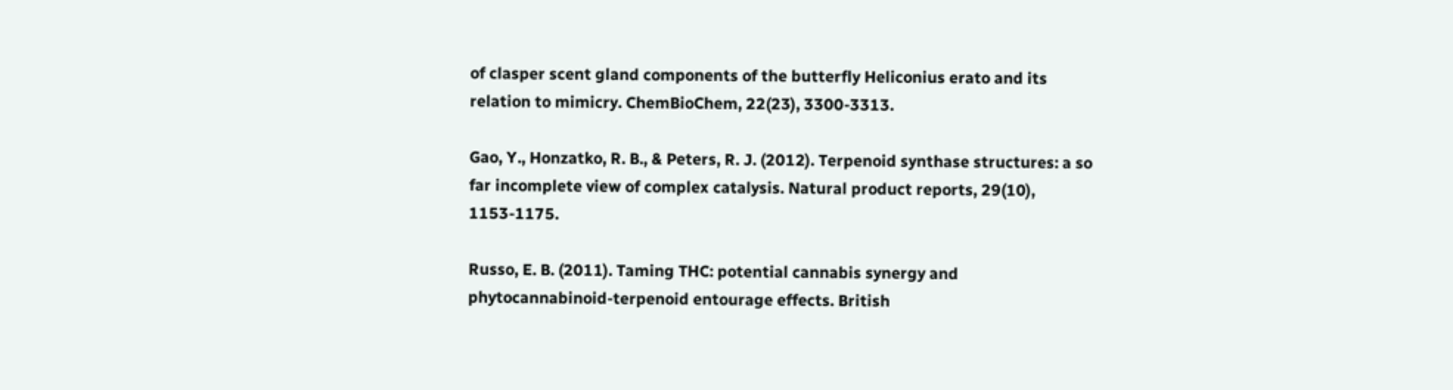of clasper scent gland components of the butterfly Heliconius erato and its relation to mimicry. ChemBioChem, 22(23), 3300-3313.

Gao, Y., Honzatko, R. B., & Peters, R. J. (2012). Terpenoid synthase structures: a so far incomplete view of complex catalysis. Natural product reports, 29(10), 1153-1175.

Russo, E. B. (2011). Taming THC: potential cannabis synergy and phytocannabinoid‐terpenoid entourage effects. British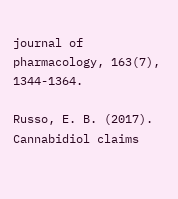journal of pharmacology, 163(7), 1344-1364.

Russo, E. B. (2017). Cannabidiol claims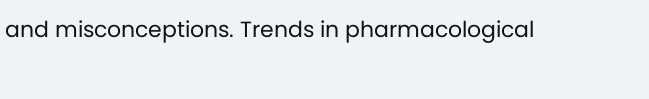and misconceptions. Trends in pharmacological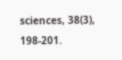sciences, 38(3), 198-201.